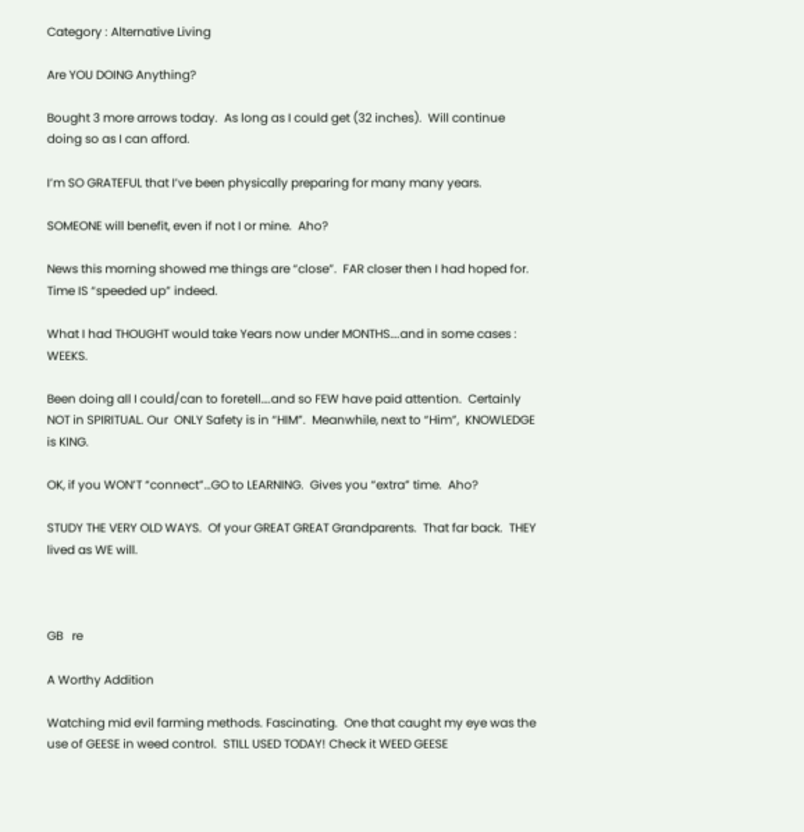Category : Alternative Living

Are YOU DOING Anything?

Bought 3 more arrows today.  As long as I could get (32 inches).  Will continue doing so as I can afford.

I’m SO GRATEFUL that I’ve been physically preparing for many many years.

SOMEONE will benefit, even if not I or mine.  Aho?

News this morning showed me things are “close”.  FAR closer then I had hoped for.  Time IS “speeded up” indeed.

What I had THOUGHT would take Years now under MONTHS….and in some cases : WEEKS.

Been doing all I could/can to foretell….and so FEW have paid attention.  Certainly NOT in SPIRITUAL. Our  ONLY Safety is in “HIM”.  Meanwhile, next to “Him”,  KNOWLEDGE is KING.

OK, if you WON’T “connect”…GO to LEARNING.  Gives you “extra” time.  Aho?

STUDY THE VERY OLD WAYS.  Of your GREAT GREAT Grandparents.  That far back.  THEY lived as WE will.



GB   re

A Worthy Addition

Watching mid evil farming methods. Fascinating.  One that caught my eye was the
use of GEESE in weed control.  STILL USED TODAY! Check it WEED GEESE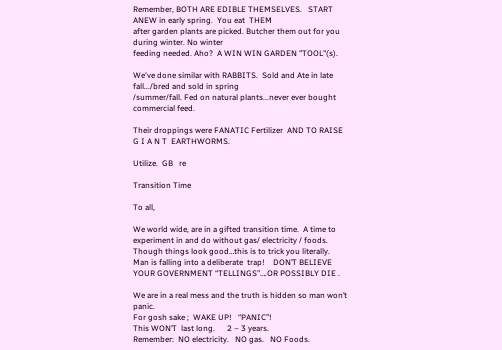Remember, BOTH ARE EDIBLE THEMSELVES.   START ANEW in early spring.  You eat  THEM
after garden plants are picked. Butcher them out for you during winter. No winter
feeding needed. Aho?  A WIN WIN GARDEN "TOOL"(s).

We've done similar with RABBITS.  Sold and Ate in late fall.../bred and sold in spring
/summer/fall. Fed on natural plants...never ever bought commercial feed.

Their droppings were FANATIC Fertilizer  AND TO RAISE  G I A N T  EARTHWORMS.

Utilize.  GB   re

Transition Time

To all,

We world wide, are in a gifted transition time.  A time to experiment in and do without gas/ electricity / foods.  Though things look good…this is to trick you literally.  Man is falling into a deliberate  trap!    DON’T BELIEVE YOUR GOVERNMENT “TELLINGS”….OR POSSIBLY DIE .

We are in a real mess and the truth is hidden so man won’t panic.
For gosh sake ;  WAKE UP!   “PANIC”!
This WON’T  last long.      2 – 3 years.
Remember:  NO electricity.   NO gas.   NO Foods.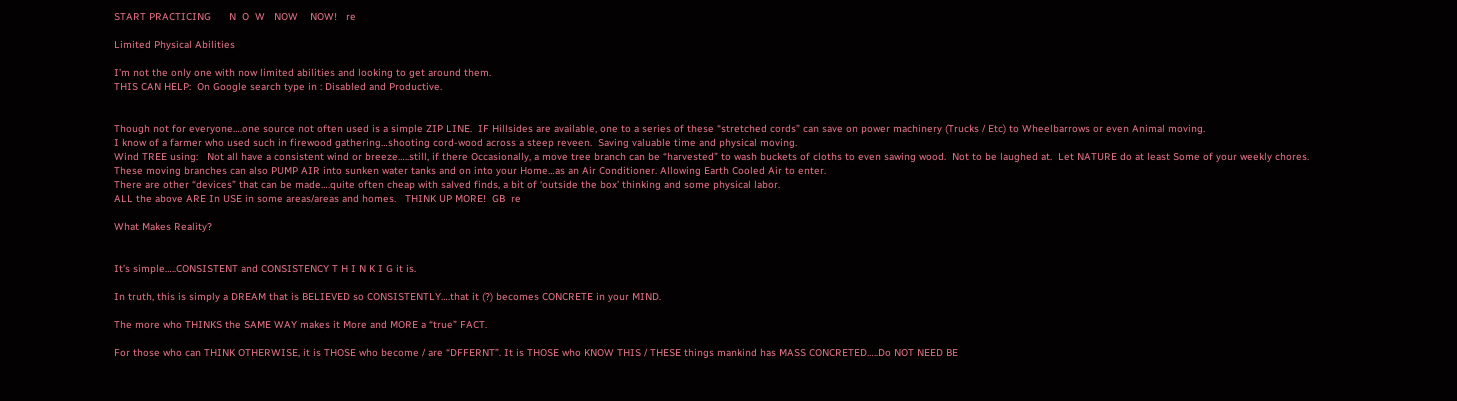START PRACTICING      N  O  W   NOW    NOW!   re

Limited Physical Abilities

I’m not the only one with now limited abilities and looking to get around them.
THIS CAN HELP:  On Google search type in : Disabled and Productive.


Though not for everyone….one source not often used is a simple ZIP LINE.  IF Hillsides are available, one to a series of these “stretched cords” can save on power machinery (Trucks / Etc) to Wheelbarrows or even Animal moving.
I know of a farmer who used such in firewood gathering…shooting cord-wood across a steep reveen.  Saving valuable time and physical moving.
Wind TREE using:   Not all have a consistent wind or breeze…..still, if there Occasionally, a move tree branch can be “harvested” to wash buckets of cloths to even sawing wood.  Not to be laughed at.  Let NATURE do at least Some of your weekly chores.  These moving branches can also PUMP AIR into sunken water tanks and on into your Home…as an Air Conditioner. Allowing Earth Cooled Air to enter.
There are other “devices” that can be made….quite often cheap with salved finds, a bit of ‘outside the box’ thinking and some physical labor.
ALL the above ARE In USE in some areas/areas and homes.   THINK UP MORE!  GB  re

What Makes Reality?


It’s simple…..CONSISTENT and CONSISTENCY T H I N K I G it is.

In truth, this is simply a DREAM that is BELIEVED so CONSISTENTLY….that it (?) becomes CONCRETE in your MIND.

The more who THINKS the SAME WAY makes it More and MORE a “true” FACT.

For those who can THINK OTHERWISE, it is THOSE who become / are “DFFERNT”. It is THOSE who KNOW THIS / THESE things mankind has MASS CONCRETED…..Do NOT NEED BE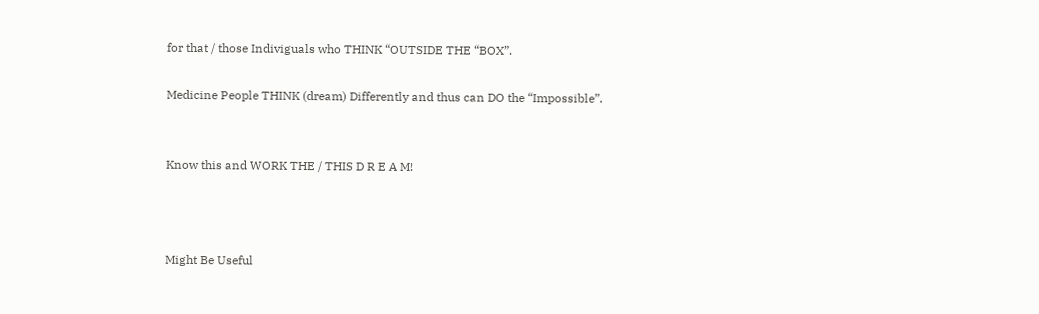for that / those Indiviguals who THINK “OUTSIDE THE “BOX”.

Medicine People THINK (dream) Differently and thus can DO the “Impossible”.


Know this and WORK THE / THIS D R E A M!



Might Be Useful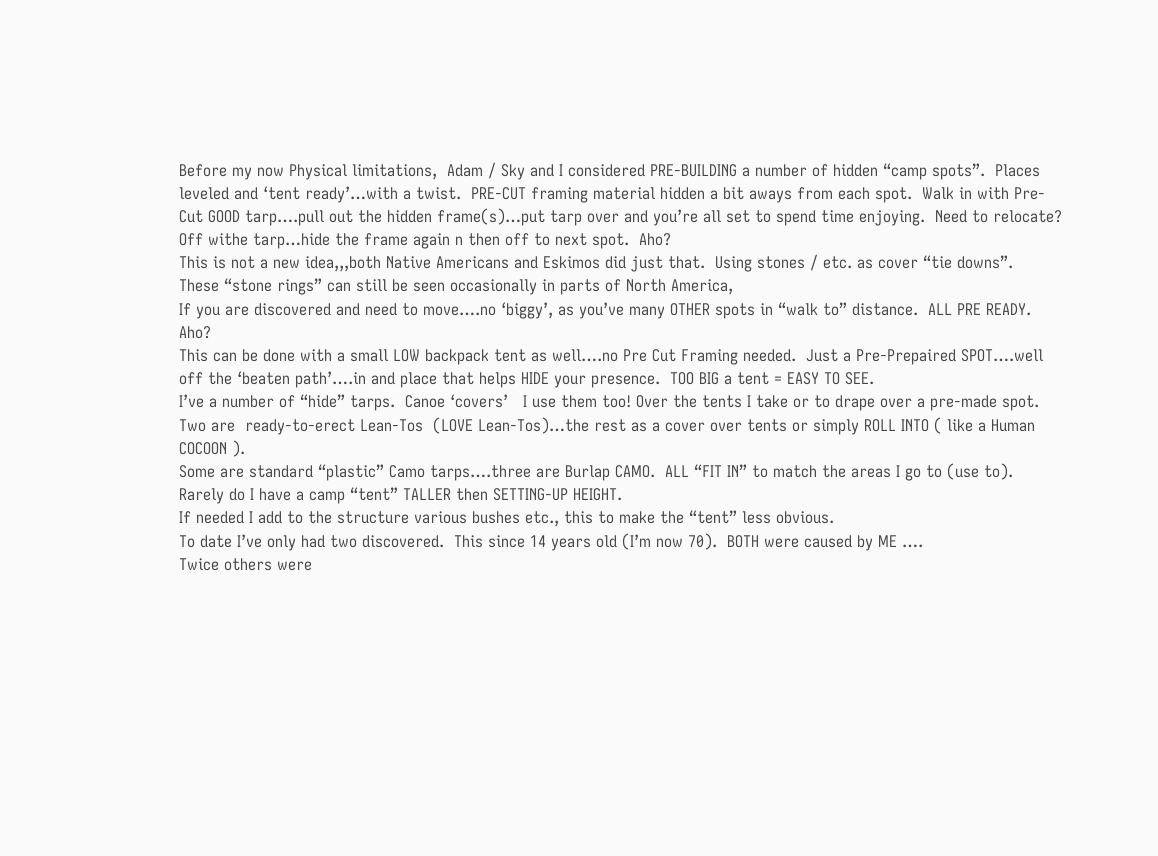Before my now Physical limitations,  Adam / Sky and I considered PRE-BUILDING a number of hidden “camp spots”.  Places leveled and ‘tent ready’…with a twist.  PRE-CUT framing material hidden a bit aways from each spot.  Walk in with Pre-Cut GOOD tarp….pull out the hidden frame(s)…put tarp over and you’re all set to spend time enjoying.  Need to relocate?  Off withe tarp…hide the frame again n then off to next spot.  Aho?
This is not a new idea,,,both Native Americans and Eskimos did just that.  Using stones / etc. as cover “tie downs”.  These “stone rings” can still be seen occasionally in parts of North America,
If you are discovered and need to move….no ‘biggy’, as you’ve many OTHER spots in “walk to” distance.  ALL PRE READY.  Aho?
This can be done with a small LOW backpack tent as well….no Pre Cut Framing needed.  Just a Pre-Prepaired SPOT….well off the ‘beaten path’….in and place that helps HIDE your presence.  TOO BIG a tent = EASY TO SEE.
I’ve a number of “hide” tarps.  Canoe ‘covers’   I use them too! Over the tents I take or to drape over a pre-made spot.
Two are  ready-to-erect Lean-Tos  (LOVE Lean-Tos)…the rest as a cover over tents or simply ROLL INTO ( like a Human COCOON ).
Some are standard “plastic” Camo tarps….three are Burlap CAMO.  ALL “FIT IN” to match the areas I go to (use to).
Rarely do I have a camp “tent” TALLER then SETTING-UP HEIGHT.
If needed I add to the structure various bushes etc., this to make the “tent” less obvious.
To date I’ve only had two discovered.  This since 14 years old (I’m now 70).  BOTH were caused by ME ….
Twice others were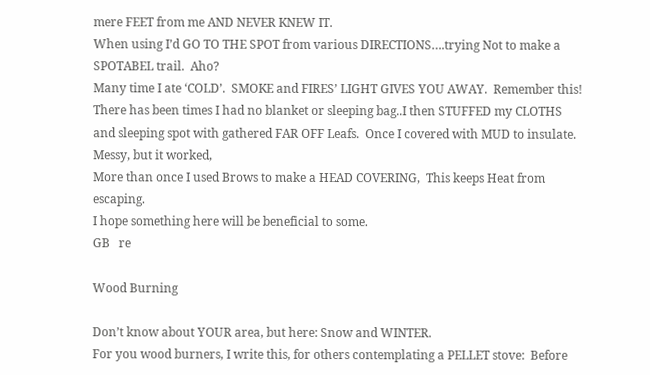mere FEET from me AND NEVER KNEW IT.
When using I’d GO TO THE SPOT from various DIRECTIONS….trying Not to make a SPOTABEL trail.  Aho?
Many time I ate ‘COLD’.  SMOKE and FIRES’ LIGHT GIVES YOU AWAY.  Remember this!
There has been times I had no blanket or sleeping bag..I then STUFFED my CLOTHS and sleeping spot with gathered FAR OFF Leafs.  Once I covered with MUD to insulate.  Messy, but it worked,
More than once I used Brows to make a HEAD COVERING,  This keeps Heat from escaping.
I hope something here will be beneficial to some.
GB   re

Wood Burning

Don’t know about YOUR area, but here: Snow and WINTER.
For you wood burners, I write this, for others contemplating a PELLET stove:  Before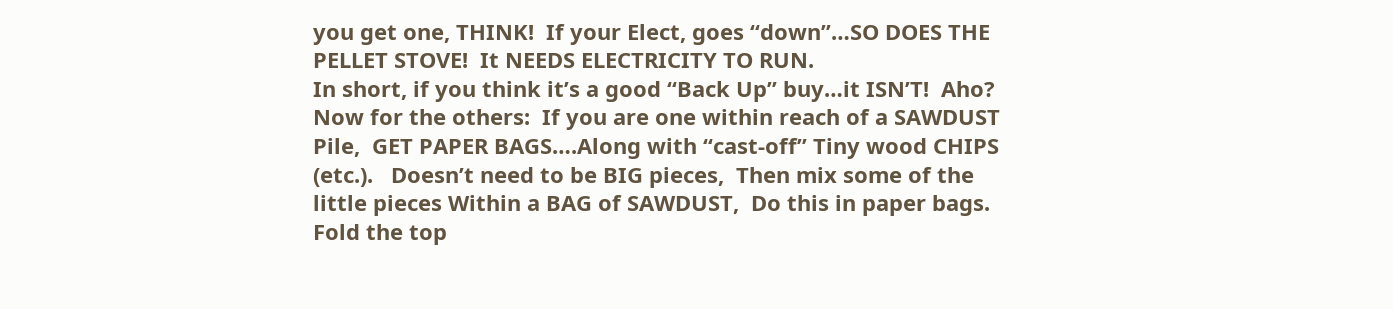you get one, THINK!  If your Elect, goes “down”…SO DOES THE PELLET STOVE!  It NEEDS ELECTRICITY TO RUN.
In short, if you think it’s a good “Back Up” buy…it ISN’T!  Aho?
Now for the others:  If you are one within reach of a SAWDUST Pile,  GET PAPER BAGS….Along with “cast-off” Tiny wood CHIPS (etc.).   Doesn’t need to be BIG pieces,  Then mix some of the little pieces Within a BAG of SAWDUST,  Do this in paper bags.  Fold the top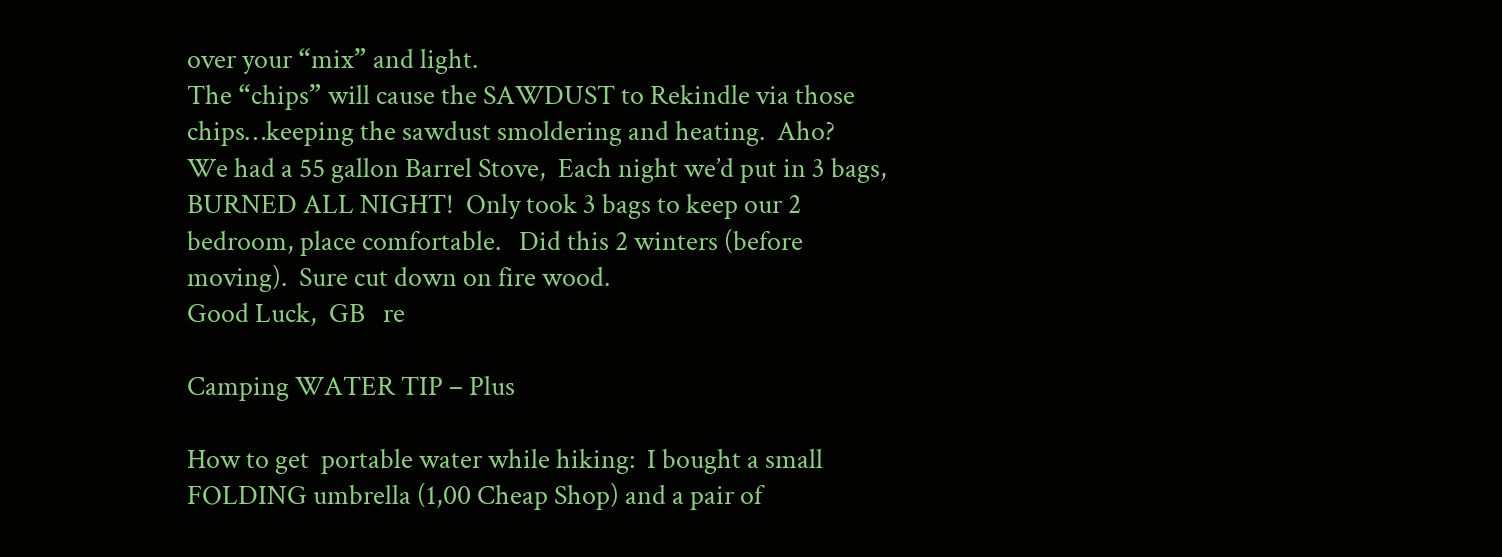over your “mix” and light.
The “chips” will cause the SAWDUST to Rekindle via those chips…keeping the sawdust smoldering and heating.  Aho?
We had a 55 gallon Barrel Stove,  Each night we’d put in 3 bags,  BURNED ALL NIGHT!  Only took 3 bags to keep our 2 bedroom, place comfortable.   Did this 2 winters (before moving).  Sure cut down on fire wood.
Good Luck,  GB   re

Camping WATER TIP – Plus

How to get  portable water while hiking:  I bought a small FOLDING umbrella (1,00 Cheap Shop) and a pair of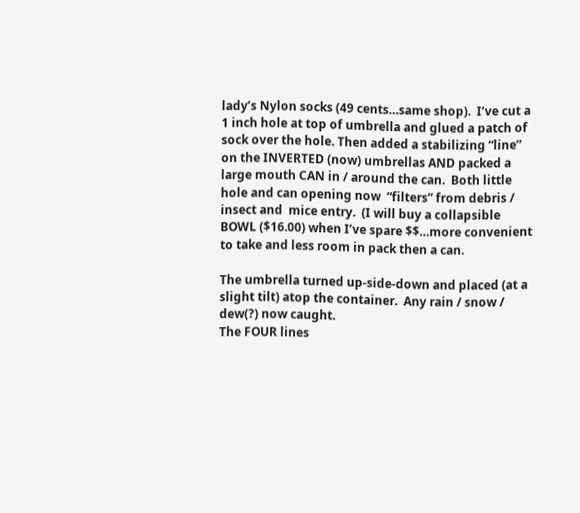lady’s Nylon socks (49 cents…same shop).  I’ve cut a 1 inch hole at top of umbrella and glued a patch of sock over the hole. Then added a stabilizing “line” on the INVERTED (now) umbrellas AND packed a large mouth CAN in / around the can.  Both little hole and can opening now  “filters” from debris / insect and  mice entry.  (I will buy a collapsible BOWL ($16.00) when I’ve spare $$…more convenient to take and less room in pack then a can.

The umbrella turned up-side-down and placed (at a slight tilt) atop the container.  Any rain / snow / dew(?) now caught.
The FOUR lines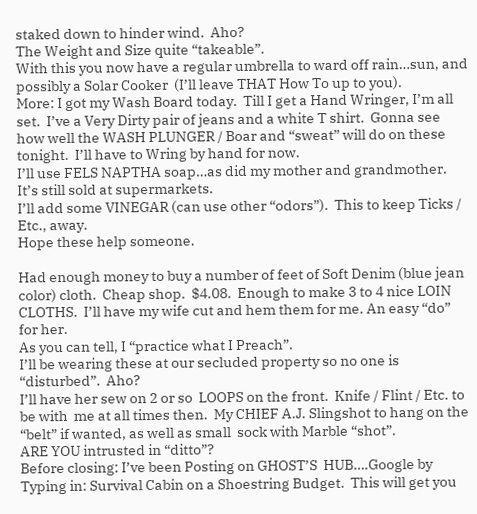staked down to hinder wind.  Aho?
The Weight and Size quite “takeable”.
With this you now have a regular umbrella to ward off rain…sun, and possibly a Solar Cooker  (I’ll leave THAT How To up to you).
More: I got my Wash Board today.  Till I get a Hand Wringer, I’m all set.  I’ve a Very Dirty pair of jeans and a white T shirt.  Gonna see how well the WASH PLUNGER / Boar and “sweat” will do on these tonight.  I’ll have to Wring by hand for now.
I’ll use FELS NAPTHA soap…as did my mother and grandmother.  It’s still sold at supermarkets.
I’ll add some VINEGAR (can use other “odors”).  This to keep Ticks / Etc., away.
Hope these help someone.

Had enough money to buy a number of feet of Soft Denim (blue jean color) cloth.  Cheap shop.  $4.08.  Enough to make 3 to 4 nice LOIN CLOTHS.  I’ll have my wife cut and hem them for me. An easy “do” for her.
As you can tell, I “practice what I Preach”.
I’ll be wearing these at our secluded property so no one is “disturbed”.  Aho?
I’ll have her sew on 2 or so  LOOPS on the front.  Knife / Flint / Etc. to be with  me at all times then.  My CHIEF A.J. Slingshot to hang on the “belt” if wanted, as well as small  sock with Marble “shot”.
ARE YOU intrusted in “ditto”?
Before closing: I’ve been Posting on GHOST’S  HUB….Google by Typing in: Survival Cabin on a Shoestring Budget.  This will get you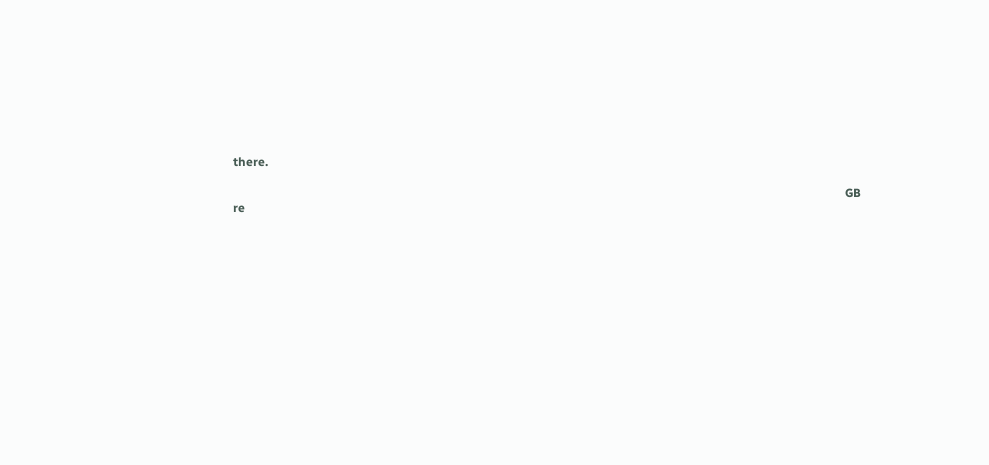there.

                                                                                                                                                                                                            GB   re